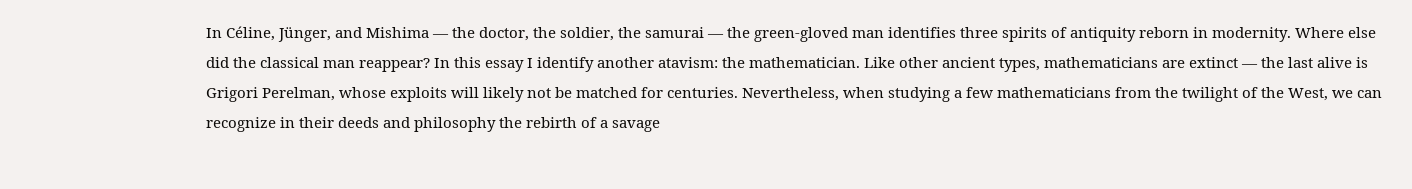In Céline, Jünger, and Mishima — the doctor, the soldier, the samurai — the green-gloved man identifies three spirits of antiquity reborn in modernity. Where else did the classical man reappear? In this essay I identify another atavism: the mathematician. Like other ancient types, mathematicians are extinct — the last alive is Grigori Perelman, whose exploits will likely not be matched for centuries. Nevertheless, when studying a few mathematicians from the twilight of the West, we can recognize in their deeds and philosophy the rebirth of a savage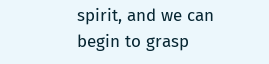spirit, and we can begin to grasp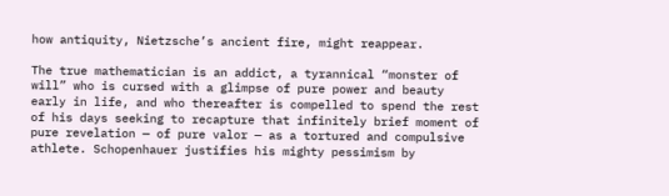how antiquity, Nietzsche’s ancient fire, might reappear.

The true mathematician is an addict, a tyrannical “monster of will” who is cursed with a glimpse of pure power and beauty early in life, and who thereafter is compelled to spend the rest of his days seeking to recapture that infinitely brief moment of pure revelation — of pure valor — as a tortured and compulsive athlete. Schopenhauer justifies his mighty pessimism by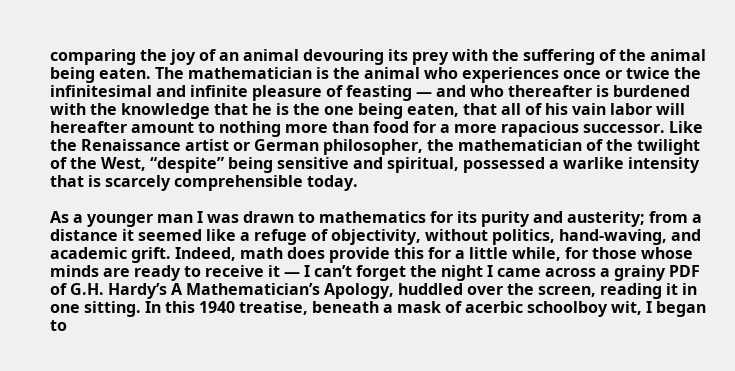comparing the joy of an animal devouring its prey with the suffering of the animal being eaten. The mathematician is the animal who experiences once or twice the infinitesimal and infinite pleasure of feasting — and who thereafter is burdened with the knowledge that he is the one being eaten, that all of his vain labor will hereafter amount to nothing more than food for a more rapacious successor. Like the Renaissance artist or German philosopher, the mathematician of the twilight of the West, “despite” being sensitive and spiritual, possessed a warlike intensity that is scarcely comprehensible today.

As a younger man I was drawn to mathematics for its purity and austerity; from a distance it seemed like a refuge of objectivity, without politics, hand-waving, and academic grift. Indeed, math does provide this for a little while, for those whose minds are ready to receive it — I can’t forget the night I came across a grainy PDF of G.H. Hardy’s A Mathematician’s Apology, huddled over the screen, reading it in one sitting. In this 1940 treatise, beneath a mask of acerbic schoolboy wit, I began to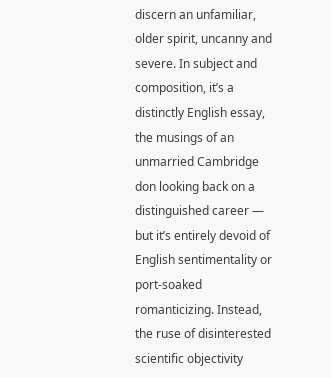discern an unfamiliar, older spirit, uncanny and severe. In subject and composition, it’s a distinctly English essay, the musings of an unmarried Cambridge don looking back on a distinguished career — but it’s entirely devoid of English sentimentality or port-soaked romanticizing. Instead, the ruse of disinterested scientific objectivity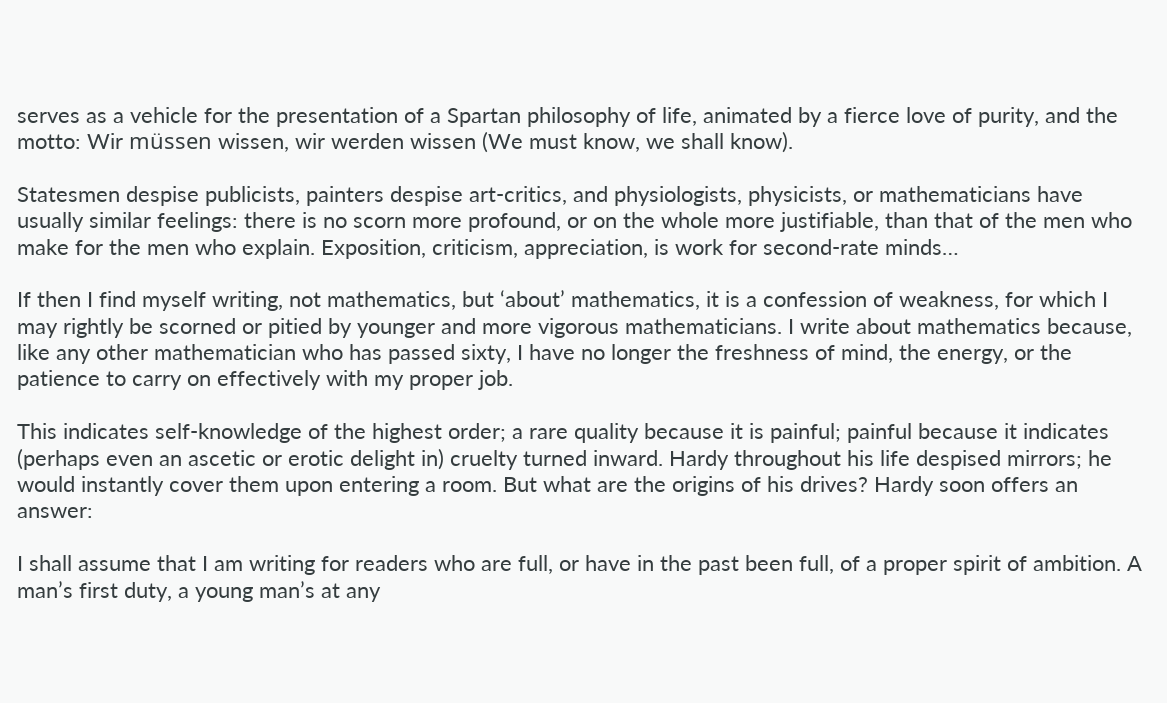serves as a vehicle for the presentation of a Spartan philosophy of life, animated by a fierce love of purity, and the motto: Wir müssen wissen, wir werden wissen (We must know, we shall know).

Statesmen despise publicists, painters despise art-critics, and physiologists, physicists, or mathematicians have usually similar feelings: there is no scorn more profound, or on the whole more justifiable, than that of the men who make for the men who explain. Exposition, criticism, appreciation, is work for second-rate minds…

If then I find myself writing, not mathematics, but ‘about’ mathematics, it is a confession of weakness, for which I may rightly be scorned or pitied by younger and more vigorous mathematicians. I write about mathematics because, like any other mathematician who has passed sixty, I have no longer the freshness of mind, the energy, or the patience to carry on effectively with my proper job.

This indicates self-knowledge of the highest order; a rare quality because it is painful; painful because it indicates (perhaps even an ascetic or erotic delight in) cruelty turned inward. Hardy throughout his life despised mirrors; he would instantly cover them upon entering a room. But what are the origins of his drives? Hardy soon offers an answer:

I shall assume that I am writing for readers who are full, or have in the past been full, of a proper spirit of ambition. A man’s first duty, a young man’s at any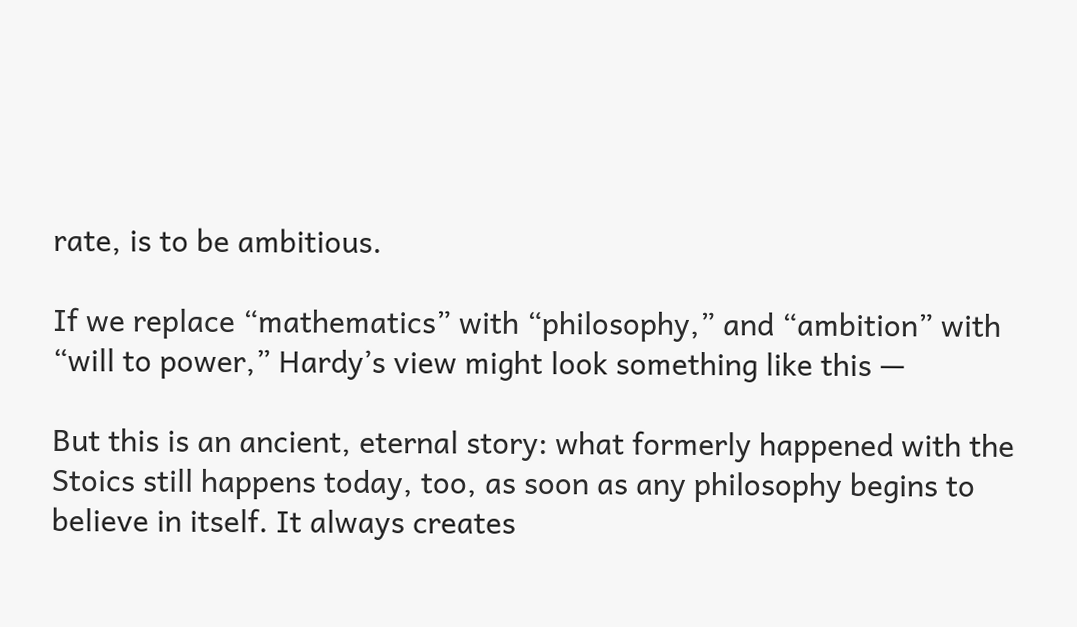rate, is to be ambitious.

If we replace “mathematics” with “philosophy,” and “ambition” with “will to power,” Hardy’s view might look something like this —

But this is an ancient, eternal story: what formerly happened with the Stoics still happens today, too, as soon as any philosophy begins to believe in itself. It always creates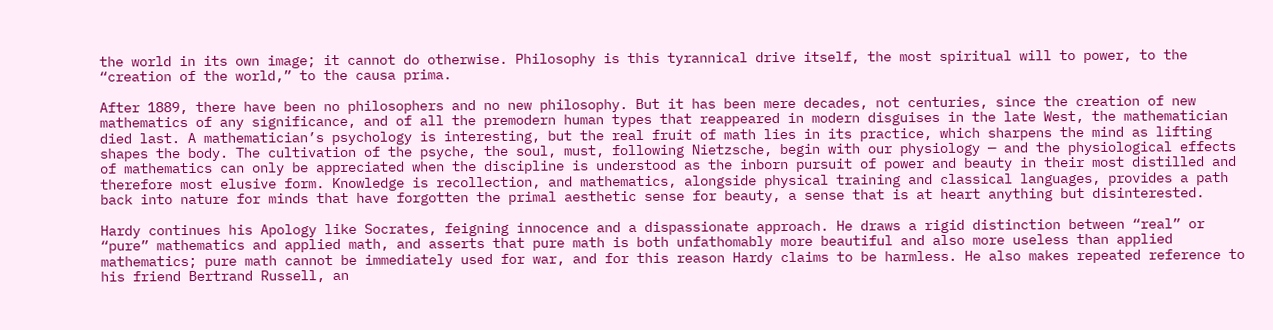the world in its own image; it cannot do otherwise. Philosophy is this tyrannical drive itself, the most spiritual will to power, to the “creation of the world,” to the causa prima.

After 1889, there have been no philosophers and no new philosophy. But it has been mere decades, not centuries, since the creation of new mathematics of any significance, and of all the premodern human types that reappeared in modern disguises in the late West, the mathematician died last. A mathematician’s psychology is interesting, but the real fruit of math lies in its practice, which sharpens the mind as lifting shapes the body. The cultivation of the psyche, the soul, must, following Nietzsche, begin with our physiology — and the physiological effects of mathematics can only be appreciated when the discipline is understood as the inborn pursuit of power and beauty in their most distilled and therefore most elusive form. Knowledge is recollection, and mathematics, alongside physical training and classical languages, provides a path back into nature for minds that have forgotten the primal aesthetic sense for beauty, a sense that is at heart anything but disinterested.

Hardy continues his Apology like Socrates, feigning innocence and a dispassionate approach. He draws a rigid distinction between “real” or “pure” mathematics and applied math, and asserts that pure math is both unfathomably more beautiful and also more useless than applied mathematics; pure math cannot be immediately used for war, and for this reason Hardy claims to be harmless. He also makes repeated reference to his friend Bertrand Russell, an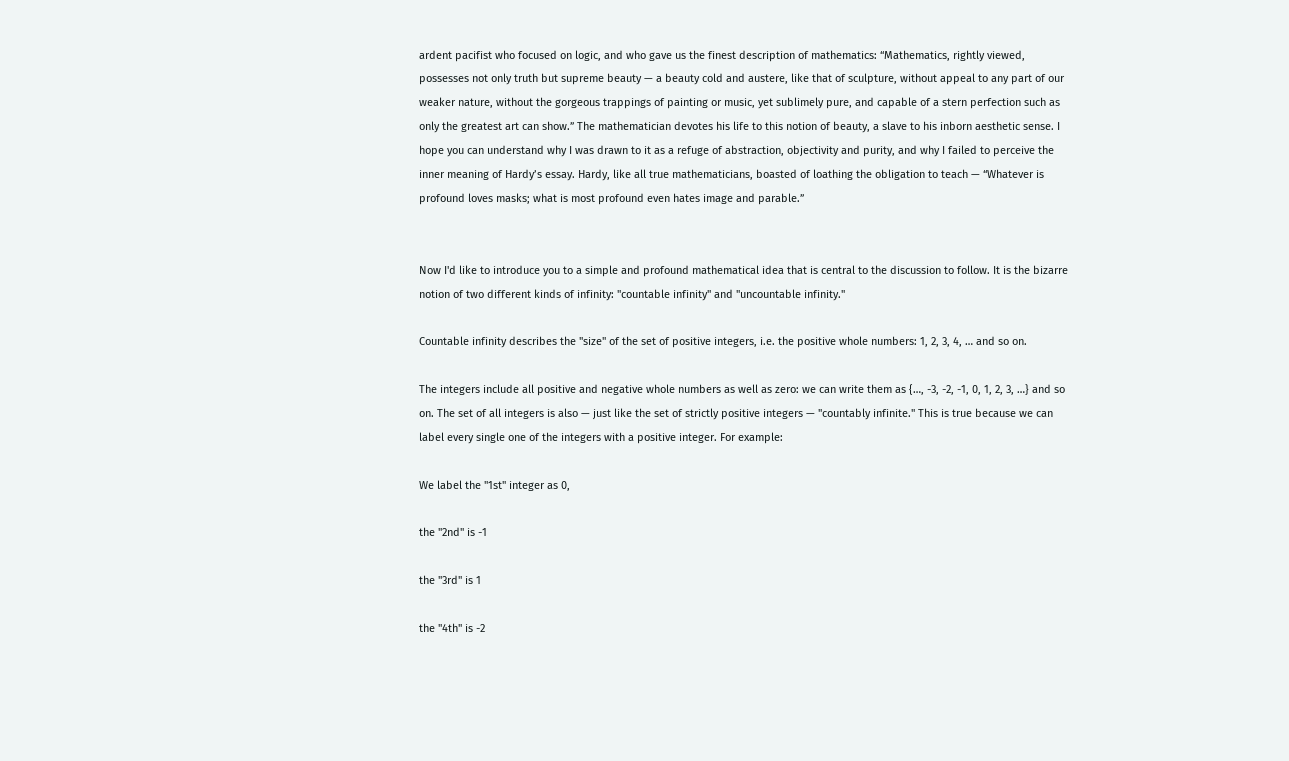ardent pacifist who focused on logic, and who gave us the finest description of mathematics: “Mathematics, rightly viewed, possesses not only truth but supreme beauty — a beauty cold and austere, like that of sculpture, without appeal to any part of our weaker nature, without the gorgeous trappings of painting or music, yet sublimely pure, and capable of a stern perfection such as only the greatest art can show.” The mathematician devotes his life to this notion of beauty, a slave to his inborn aesthetic sense. I hope you can understand why I was drawn to it as a refuge of abstraction, objectivity and purity, and why I failed to perceive the inner meaning of Hardy’s essay. Hardy, like all true mathematicians, boasted of loathing the obligation to teach — “Whatever is profound loves masks; what is most profound even hates image and parable.”


Now I'd like to introduce you to a simple and profound mathematical idea that is central to the discussion to follow. It is the bizarre notion of two different kinds of infinity: "countable infinity" and "uncountable infinity."

Countable infinity describes the "size" of the set of positive integers, i.e. the positive whole numbers: 1, 2, 3, 4, … and so on.

The integers include all positive and negative whole numbers as well as zero: we can write them as {…, -3, -2, -1, 0, 1, 2, 3, …} and so on. The set of all integers is also — just like the set of strictly positive integers — "countably infinite." This is true because we can label every single one of the integers with a positive integer. For example:

We label the "1st" integer as 0,

the "2nd" is -1

the "3rd" is 1

the "4th" is -2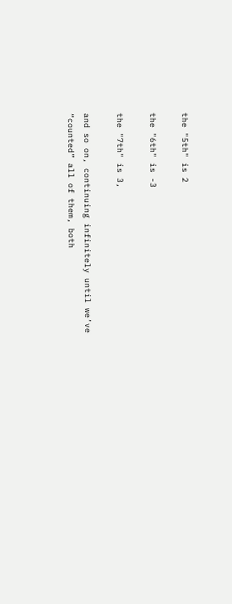the "5th" is 2

the "6th" is -3

the "7th" is 3,

and so on, continuing infinitely until we’ve “counted” all of them, both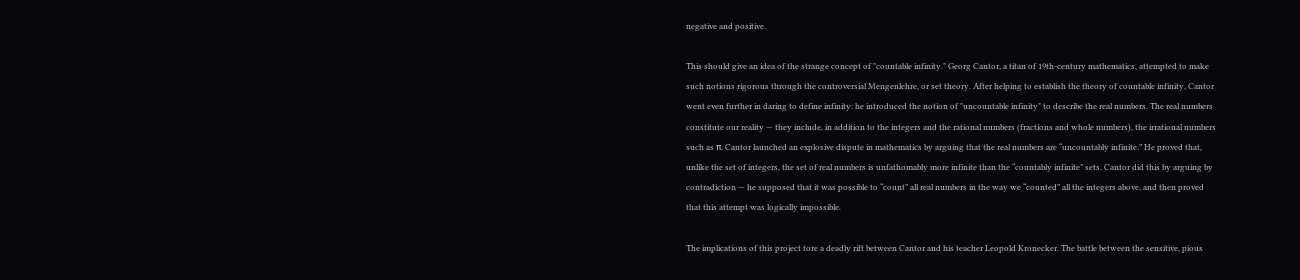negative and positive.

This should give an idea of the strange concept of "countable infinity." Georg Cantor, a titan of 19th-century mathematics, attempted to make such notions rigorous through the controversial Mengenlehre, or set theory. After helping to establish the theory of countable infinity, Cantor went even further in daring to define infinity: he introduced the notion of "uncountable infinity" to describe the real numbers. The real numbers constitute our reality — they include, in addition to the integers and the rational numbers (fractions and whole numbers), the irrational numbers such as π. Cantor launched an explosive dispute in mathematics by arguing that the real numbers are “uncountably infinite.” He proved that, unlike the set of integers, the set of real numbers is unfathomably more infinite than the “countably infinite” sets. Cantor did this by arguing by contradiction — he supposed that it was possible to “count” all real numbers in the way we “counted” all the integers above, and then proved that this attempt was logically impossible.

The implications of this project tore a deadly rift between Cantor and his teacher Leopold Kronecker. The battle between the sensitive, pious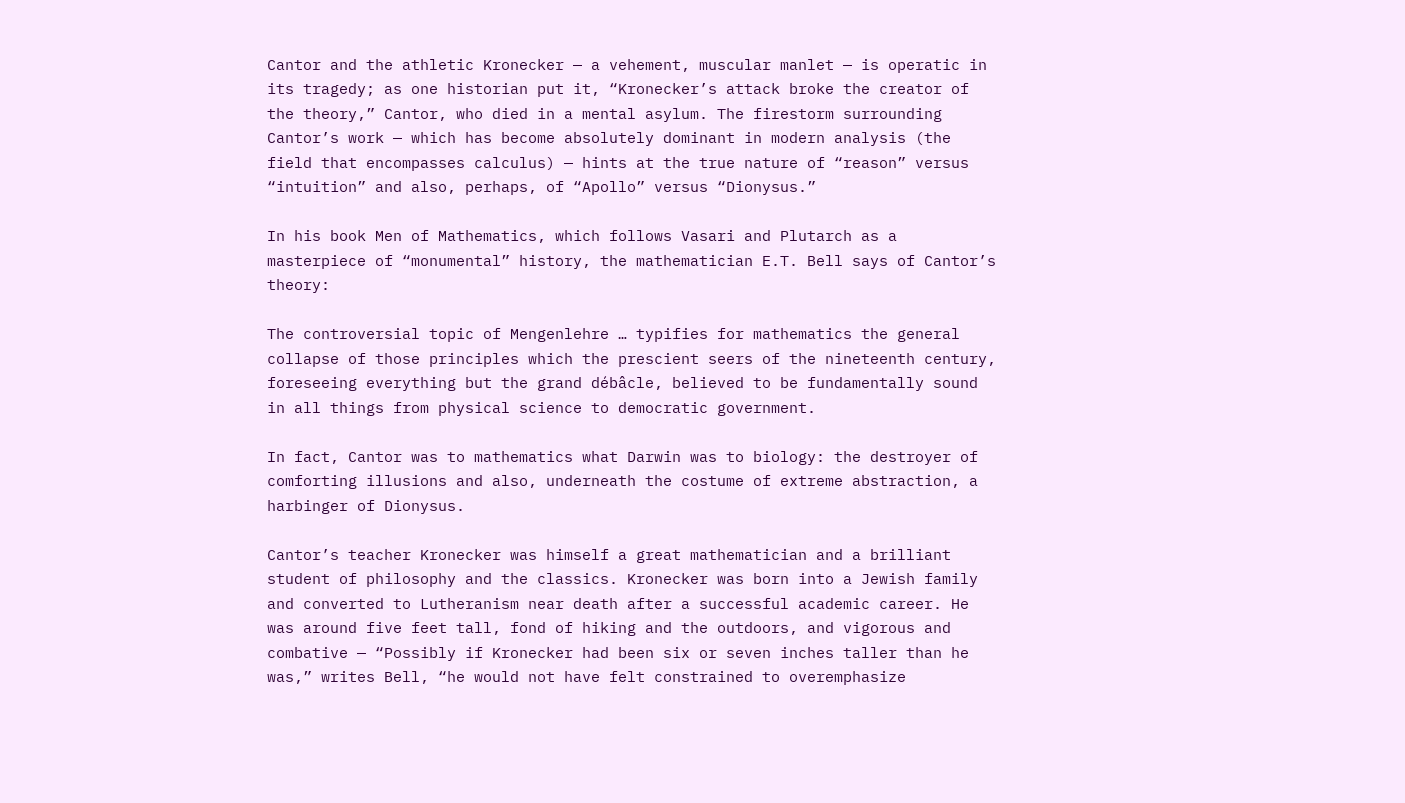Cantor and the athletic Kronecker — a vehement, muscular manlet — is operatic in its tragedy; as one historian put it, “Kronecker’s attack broke the creator of the theory,” Cantor, who died in a mental asylum. The firestorm surrounding Cantor’s work — which has become absolutely dominant in modern analysis (the field that encompasses calculus) — hints at the true nature of “reason” versus “intuition” and also, perhaps, of “Apollo” versus “Dionysus.”

In his book Men of Mathematics, which follows Vasari and Plutarch as a masterpiece of “monumental” history, the mathematician E.T. Bell says of Cantor’s theory:

The controversial topic of Mengenlehre … typifies for mathematics the general collapse of those principles which the prescient seers of the nineteenth century, foreseeing everything but the grand débâcle, believed to be fundamentally sound in all things from physical science to democratic government.

In fact, Cantor was to mathematics what Darwin was to biology: the destroyer of comforting illusions and also, underneath the costume of extreme abstraction, a harbinger of Dionysus.

Cantor’s teacher Kronecker was himself a great mathematician and a brilliant student of philosophy and the classics. Kronecker was born into a Jewish family and converted to Lutheranism near death after a successful academic career. He was around five feet tall, fond of hiking and the outdoors, and vigorous and combative — “Possibly if Kronecker had been six or seven inches taller than he was,” writes Bell, “he would not have felt constrained to overemphasize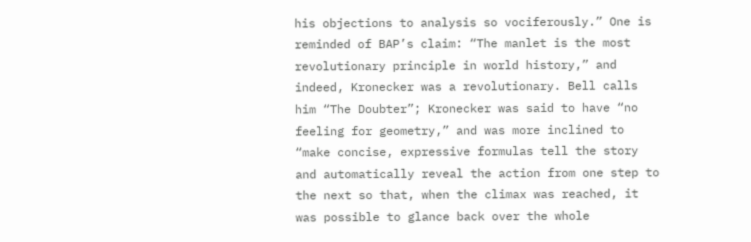his objections to analysis so vociferously.” One is reminded of BAP’s claim: “The manlet is the most revolutionary principle in world history,” and indeed, Kronecker was a revolutionary. Bell calls him “The Doubter”; Kronecker was said to have “no feeling for geometry,” and was more inclined to “make concise, expressive formulas tell the story and automatically reveal the action from one step to the next so that, when the climax was reached, it was possible to glance back over the whole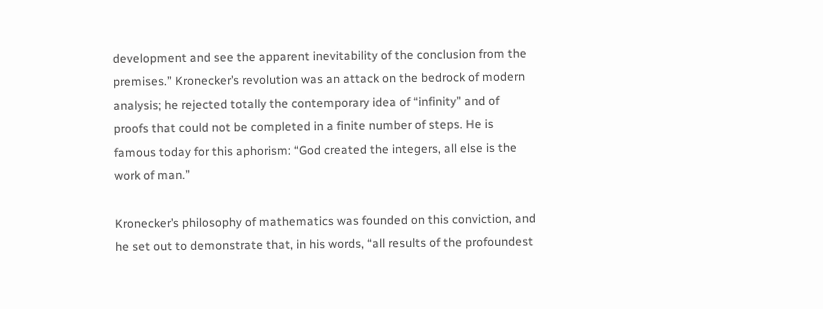development and see the apparent inevitability of the conclusion from the premises.” Kronecker’s revolution was an attack on the bedrock of modern analysis; he rejected totally the contemporary idea of “infinity” and of proofs that could not be completed in a finite number of steps. He is famous today for this aphorism: “God created the integers, all else is the work of man.”

Kronecker’s philosophy of mathematics was founded on this conviction, and he set out to demonstrate that, in his words, “all results of the profoundest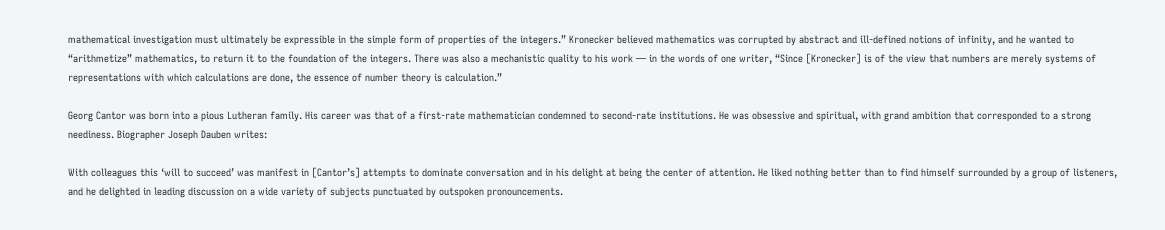mathematical investigation must ultimately be expressible in the simple form of properties of the integers.” Kronecker believed mathematics was corrupted by abstract and ill-defined notions of infinity, and he wanted to “arithmetize” mathematics, to return it to the foundation of the integers. There was also a mechanistic quality to his work — in the words of one writer, “Since [Kronecker] is of the view that numbers are merely systems of representations with which calculations are done, the essence of number theory is calculation.”

Georg Cantor was born into a pious Lutheran family. His career was that of a first-rate mathematician condemned to second-rate institutions. He was obsessive and spiritual, with grand ambition that corresponded to a strong neediness. Biographer Joseph Dauben writes:

With colleagues this ‘will to succeed’ was manifest in [Cantor’s] attempts to dominate conversation and in his delight at being the center of attention. He liked nothing better than to find himself surrounded by a group of listeners, and he delighted in leading discussion on a wide variety of subjects punctuated by outspoken pronouncements.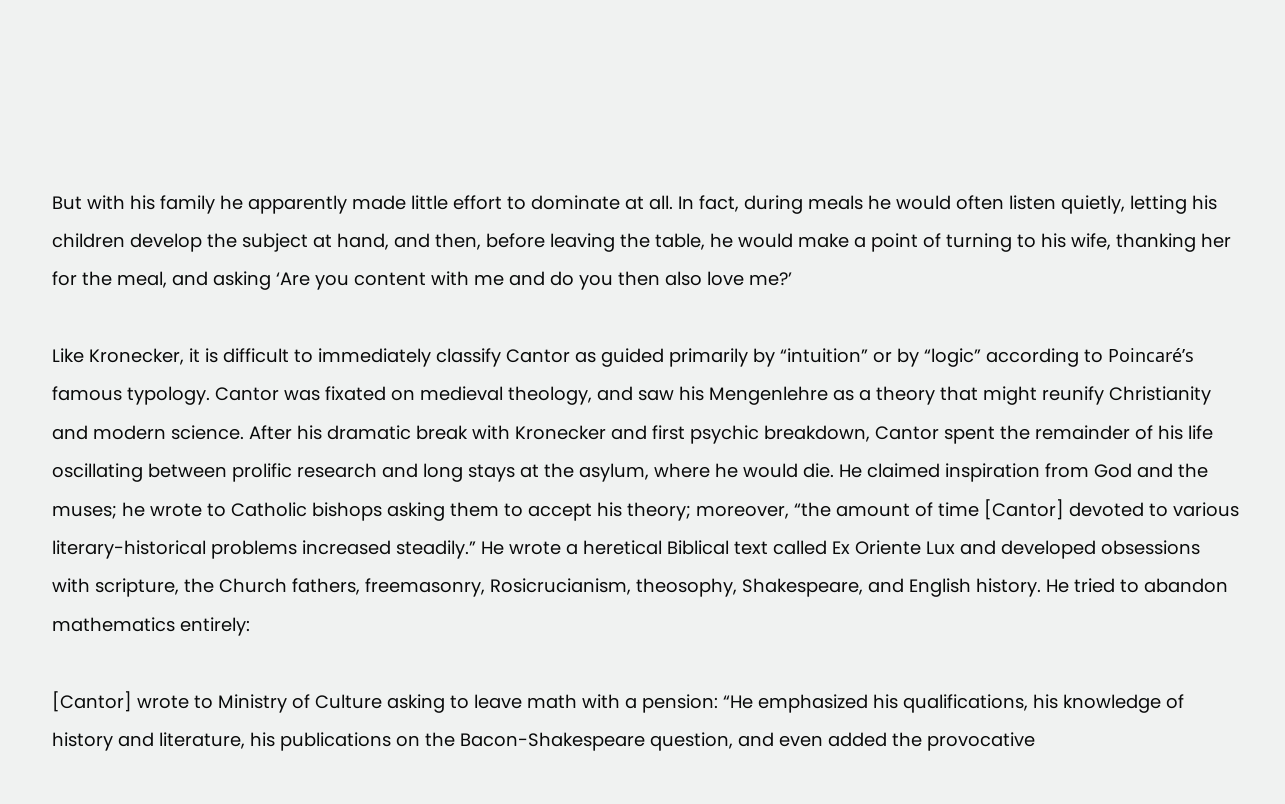But with his family he apparently made little effort to dominate at all. In fact, during meals he would often listen quietly, letting his children develop the subject at hand, and then, before leaving the table, he would make a point of turning to his wife, thanking her for the meal, and asking ‘Are you content with me and do you then also love me?’

Like Kronecker, it is difficult to immediately classify Cantor as guided primarily by “intuition” or by “logic” according to Poincaré’s famous typology. Cantor was fixated on medieval theology, and saw his Mengenlehre as a theory that might reunify Christianity and modern science. After his dramatic break with Kronecker and first psychic breakdown, Cantor spent the remainder of his life oscillating between prolific research and long stays at the asylum, where he would die. He claimed inspiration from God and the muses; he wrote to Catholic bishops asking them to accept his theory; moreover, “the amount of time [Cantor] devoted to various literary-historical problems increased steadily.” He wrote a heretical Biblical text called Ex Oriente Lux and developed obsessions with scripture, the Church fathers, freemasonry, Rosicrucianism, theosophy, Shakespeare, and English history. He tried to abandon mathematics entirely:

[Cantor] wrote to Ministry of Culture asking to leave math with a pension: “He emphasized his qualifications, his knowledge of history and literature, his publications on the Bacon-Shakespeare question, and even added the provocative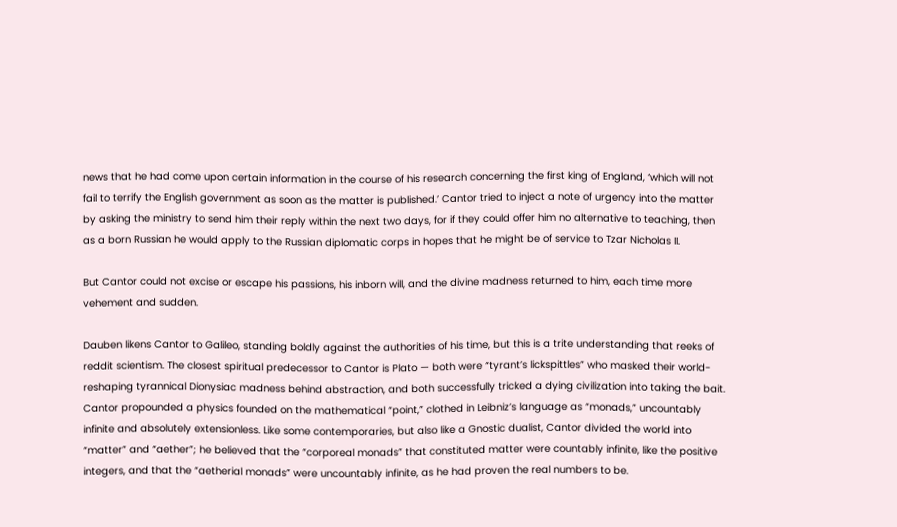news that he had come upon certain information in the course of his research concerning the first king of England, ‘which will not fail to terrify the English government as soon as the matter is published.’ Cantor tried to inject a note of urgency into the matter by asking the ministry to send him their reply within the next two days, for if they could offer him no alternative to teaching, then as a born Russian he would apply to the Russian diplomatic corps in hopes that he might be of service to Tzar Nicholas II.

But Cantor could not excise or escape his passions, his inborn will, and the divine madness returned to him, each time more vehement and sudden.

Dauben likens Cantor to Galileo, standing boldly against the authorities of his time, but this is a trite understanding that reeks of reddit scientism. The closest spiritual predecessor to Cantor is Plato — both were “tyrant’s lickspittles” who masked their world-reshaping tyrannical Dionysiac madness behind abstraction, and both successfully tricked a dying civilization into taking the bait. Cantor propounded a physics founded on the mathematical “point,” clothed in Leibniz’s language as “monads,” uncountably infinite and absolutely extensionless. Like some contemporaries, but also like a Gnostic dualist, Cantor divided the world into “matter” and “aether”; he believed that the “corporeal monads” that constituted matter were countably infinite, like the positive integers, and that the “aetherial monads” were uncountably infinite, as he had proven the real numbers to be.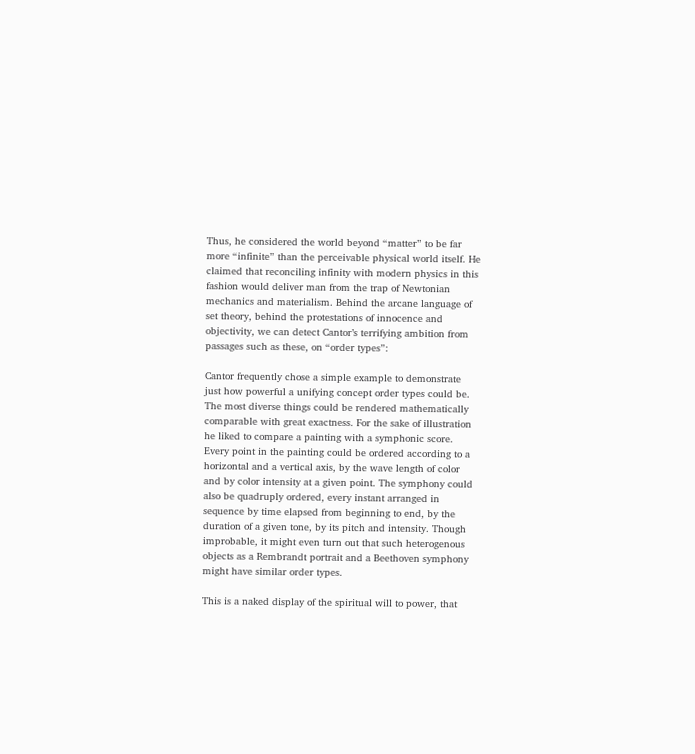Thus, he considered the world beyond “matter” to be far more “infinite” than the perceivable physical world itself. He claimed that reconciling infinity with modern physics in this fashion would deliver man from the trap of Newtonian mechanics and materialism. Behind the arcane language of set theory, behind the protestations of innocence and objectivity, we can detect Cantor’s terrifying ambition from passages such as these, on “order types”:

Cantor frequently chose a simple example to demonstrate just how powerful a unifying concept order types could be. The most diverse things could be rendered mathematically comparable with great exactness. For the sake of illustration he liked to compare a painting with a symphonic score. Every point in the painting could be ordered according to a horizontal and a vertical axis, by the wave length of color and by color intensity at a given point. The symphony could also be quadruply ordered, every instant arranged in sequence by time elapsed from beginning to end, by the duration of a given tone, by its pitch and intensity. Though improbable, it might even turn out that such heterogenous objects as a Rembrandt portrait and a Beethoven symphony might have similar order types.

This is a naked display of the spiritual will to power, that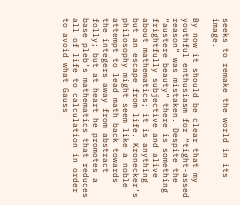seeks to remake the world in its image.

By now it should be clear that my youthful enthusiasm for “tight-assed reason” was mistaken. Despite the “austere beauty” there is something frightfully subjective and alive about mathematics; it is anything but an escape from life. Kronecker’s philosophy might seem like a noble attempt to lead math back towards the integers away from abstract folly; but at heart he promotes a base pleb’s mathematics that reduces all of life to calculation in order to avoid what Gauss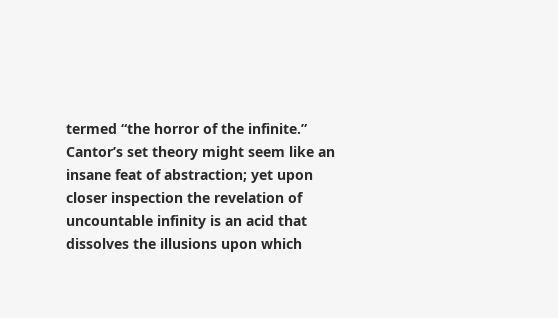termed “the horror of the infinite.” Cantor’s set theory might seem like an insane feat of abstraction; yet upon closer inspection the revelation of uncountable infinity is an acid that dissolves the illusions upon which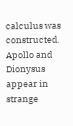calculus was constructed. Apollo and Dionysus appear in strange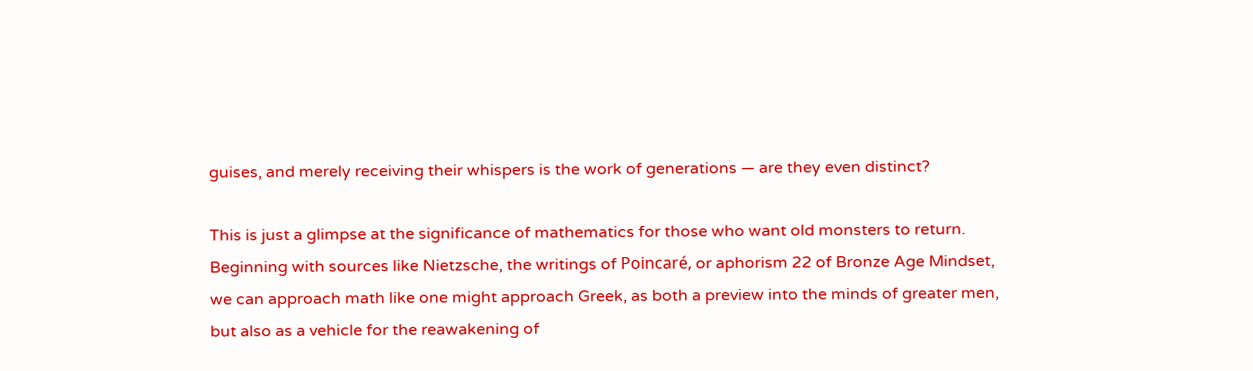guises, and merely receiving their whispers is the work of generations — are they even distinct?

This is just a glimpse at the significance of mathematics for those who want old monsters to return. Beginning with sources like Nietzsche, the writings of Poincaré, or aphorism 22 of Bronze Age Mindset, we can approach math like one might approach Greek, as both a preview into the minds of greater men, but also as a vehicle for the reawakening of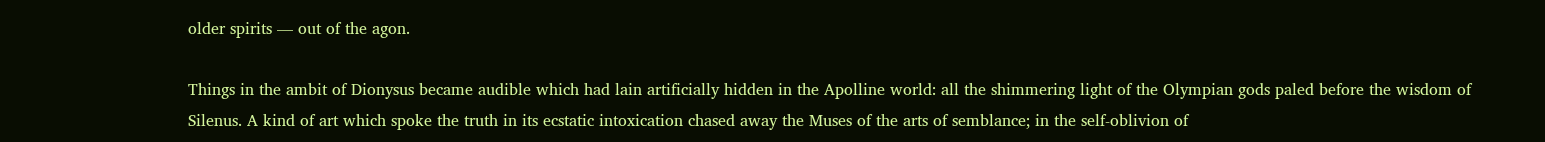older spirits — out of the agon.

Things in the ambit of Dionysus became audible which had lain artificially hidden in the Apolline world: all the shimmering light of the Olympian gods paled before the wisdom of Silenus. A kind of art which spoke the truth in its ecstatic intoxication chased away the Muses of the arts of semblance; in the self-oblivion of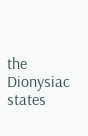the Dionysiac states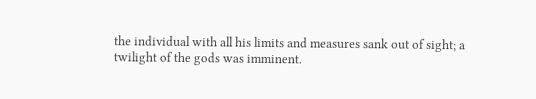the individual with all his limits and measures sank out of sight; a twilight of the gods was imminent.